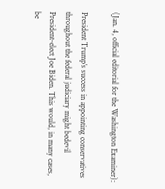(Jan. 4, official editorial for the Washington Examiner):

President Trump’s success in appointing conservatives throughout the federal judiciary might bedevil President-elect Joe Biden. This would, in many cases, be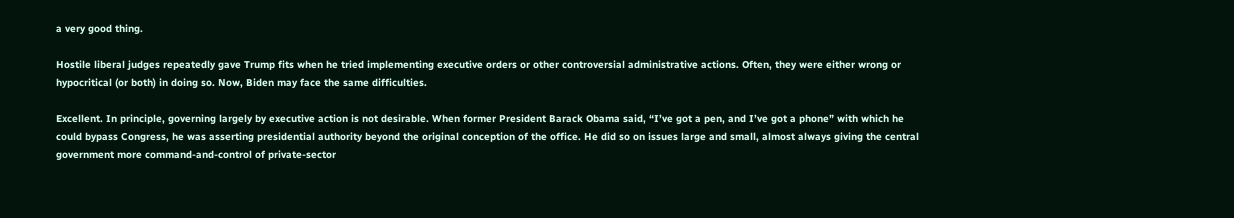a very good thing.

Hostile liberal judges repeatedly gave Trump fits when he tried implementing executive orders or other controversial administrative actions. Often, they were either wrong or hypocritical (or both) in doing so. Now, Biden may face the same difficulties.

Excellent. In principle, governing largely by executive action is not desirable. When former President Barack Obama said, “I’ve got a pen, and I’ve got a phone” with which he could bypass Congress, he was asserting presidential authority beyond the original conception of the office. He did so on issues large and small, almost always giving the central government more command-and-control of private-sector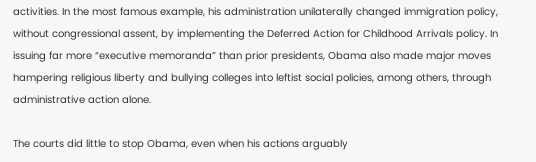activities. In the most famous example, his administration unilaterally changed immigration policy, without congressional assent, by implementing the Deferred Action for Childhood Arrivals policy. In issuing far more “executive memoranda” than prior presidents, Obama also made major moves hampering religious liberty and bullying colleges into leftist social policies, among others, through administrative action alone.

The courts did little to stop Obama, even when his actions arguably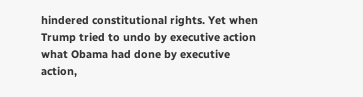hindered constitutional rights. Yet when Trump tried to undo by executive action what Obama had done by executive action,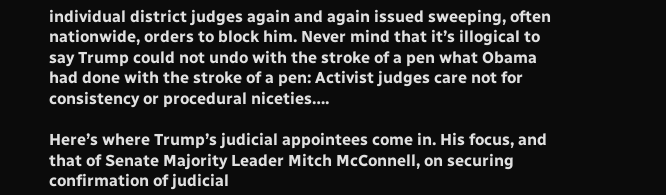individual district judges again and again issued sweeping, often nationwide, orders to block him. Never mind that it’s illogical to say Trump could not undo with the stroke of a pen what Obama had done with the stroke of a pen: Activist judges care not for consistency or procedural niceties….

Here’s where Trump’s judicial appointees come in. His focus, and that of Senate Majority Leader Mitch McConnell, on securing confirmation of judicial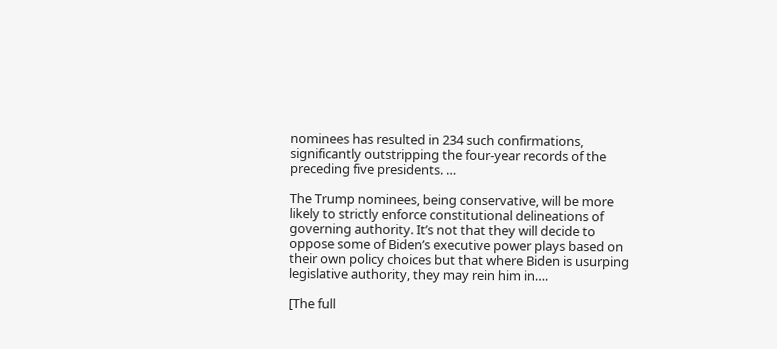nominees has resulted in 234 such confirmations, significantly outstripping the four-year records of the preceding five presidents. …

The Trump nominees, being conservative, will be more likely to strictly enforce constitutional delineations of governing authority. It’s not that they will decide to oppose some of Biden’s executive power plays based on their own policy choices but that where Biden is usurping legislative authority, they may rein him in….

[The full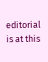editorial is at this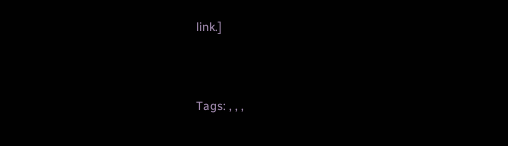link.]



Tags: , , ,